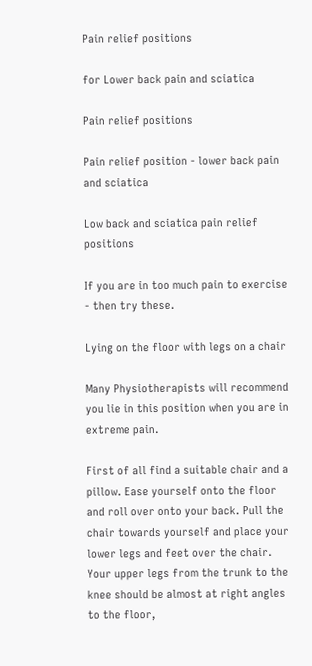Pain relief positions

for Lower back pain and sciatica

Pain relief positions

Pain relief position - lower back pain and sciatica

Low back and sciatica pain relief positions

If you are in too much pain to exercise - then try these.

Lying on the floor with legs on a chair

Many Physiotherapists will recommend you lie in this position when you are in extreme pain.

First of all find a suitable chair and a pillow. Ease yourself onto the floor and roll over onto your back. Pull the chair towards yourself and place your lower legs and feet over the chair. Your upper legs from the trunk to the knee should be almost at right angles to the floor,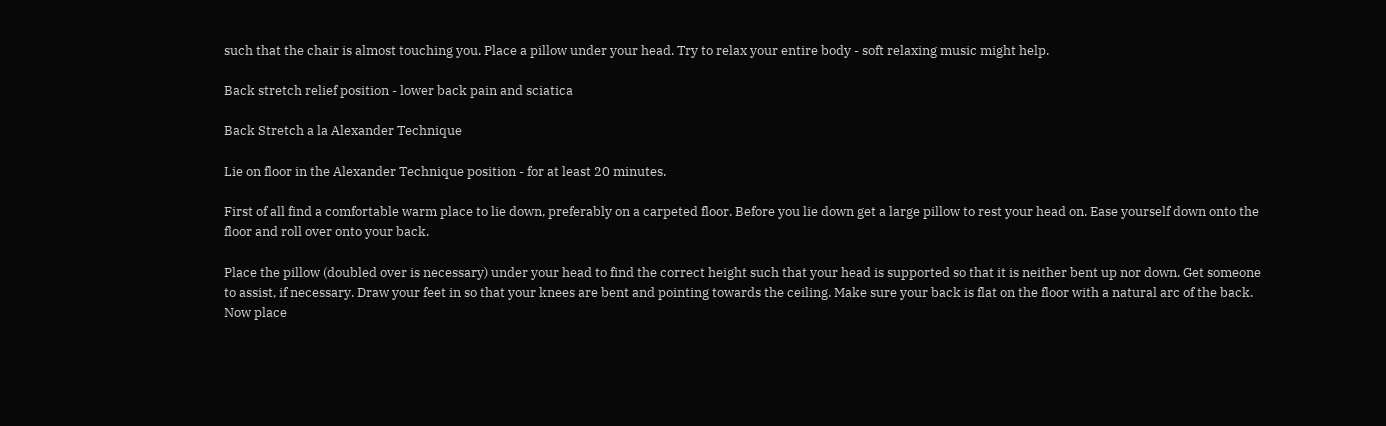such that the chair is almost touching you. Place a pillow under your head. Try to relax your entire body - soft relaxing music might help.

Back stretch relief position - lower back pain and sciatica

Back Stretch a la Alexander Technique

Lie on floor in the Alexander Technique position - for at least 20 minutes.

First of all find a comfortable warm place to lie down, preferably on a carpeted floor. Before you lie down get a large pillow to rest your head on. Ease yourself down onto the floor and roll over onto your back.

Place the pillow (doubled over is necessary) under your head to find the correct height such that your head is supported so that it is neither bent up nor down. Get someone to assist, if necessary. Draw your feet in so that your knees are bent and pointing towards the ceiling. Make sure your back is flat on the floor with a natural arc of the back. Now place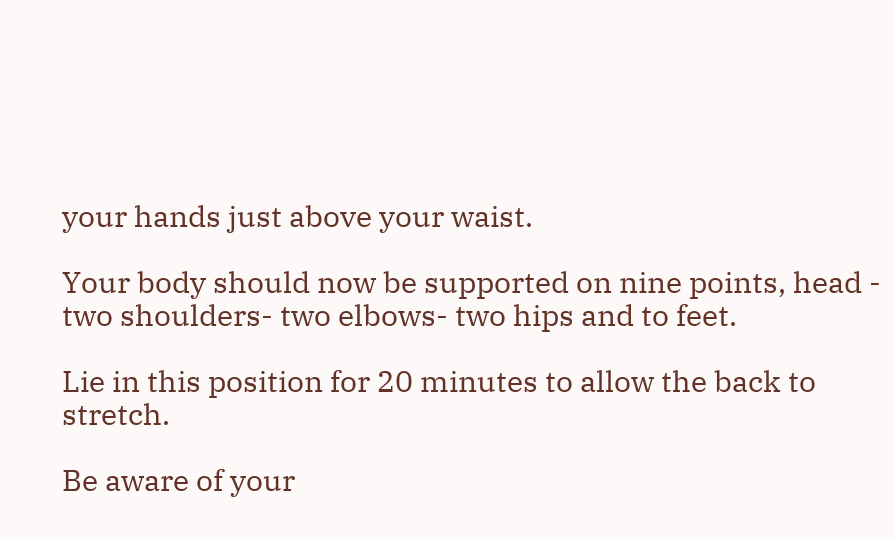your hands just above your waist.

Your body should now be supported on nine points, head - two shoulders- two elbows- two hips and to feet.

Lie in this position for 20 minutes to allow the back to stretch.

Be aware of your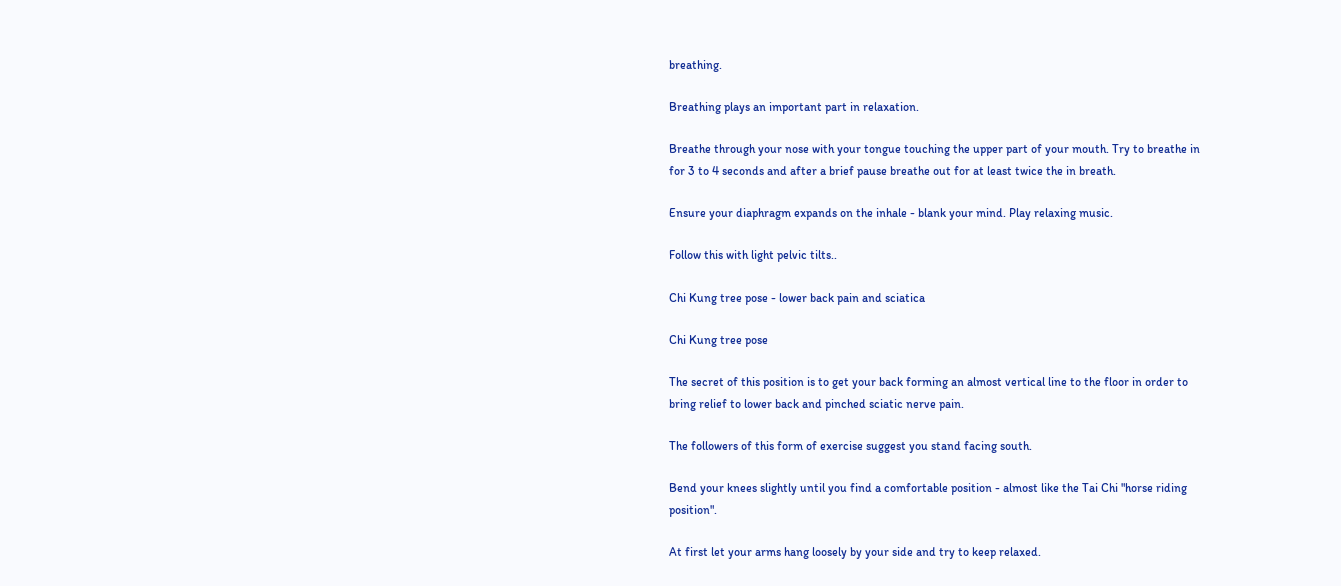breathing.

Breathing plays an important part in relaxation.

Breathe through your nose with your tongue touching the upper part of your mouth. Try to breathe in for 3 to 4 seconds and after a brief pause breathe out for at least twice the in breath.

Ensure your diaphragm expands on the inhale - blank your mind. Play relaxing music.

Follow this with light pelvic tilts..

Chi Kung tree pose - lower back pain and sciatica

Chi Kung tree pose

The secret of this position is to get your back forming an almost vertical line to the floor in order to bring relief to lower back and pinched sciatic nerve pain.

The followers of this form of exercise suggest you stand facing south.

Bend your knees slightly until you find a comfortable position - almost like the Tai Chi "horse riding position".

At first let your arms hang loosely by your side and try to keep relaxed.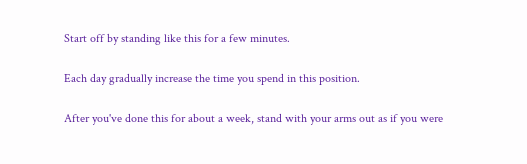Start off by standing like this for a few minutes.

Each day gradually increase the time you spend in this position.

After you've done this for about a week, stand with your arms out as if you were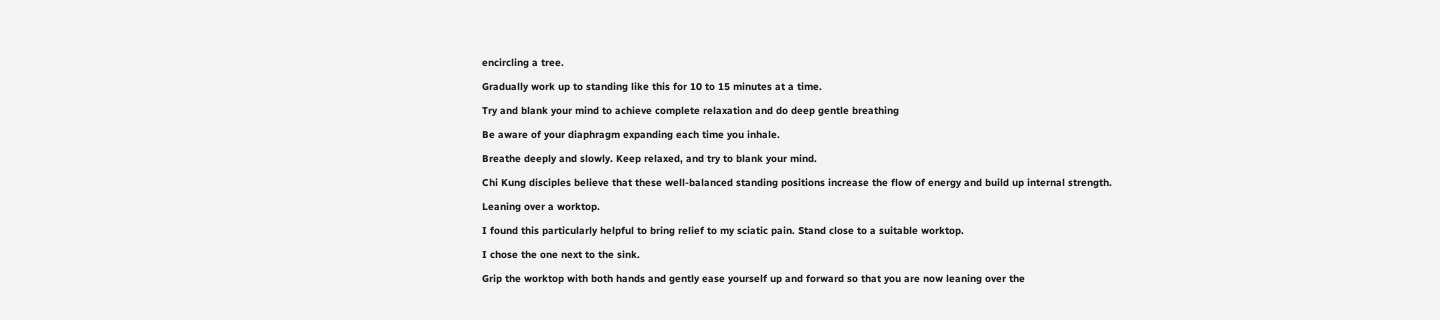encircling a tree.

Gradually work up to standing like this for 10 to 15 minutes at a time.

Try and blank your mind to achieve complete relaxation and do deep gentle breathing

Be aware of your diaphragm expanding each time you inhale.

Breathe deeply and slowly. Keep relaxed, and try to blank your mind.

Chi Kung disciples believe that these well-balanced standing positions increase the flow of energy and build up internal strength.

Leaning over a worktop.

I found this particularly helpful to bring relief to my sciatic pain. Stand close to a suitable worktop.

I chose the one next to the sink.

Grip the worktop with both hands and gently ease yourself up and forward so that you are now leaning over the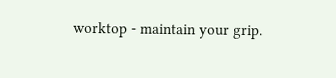worktop - maintain your grip.